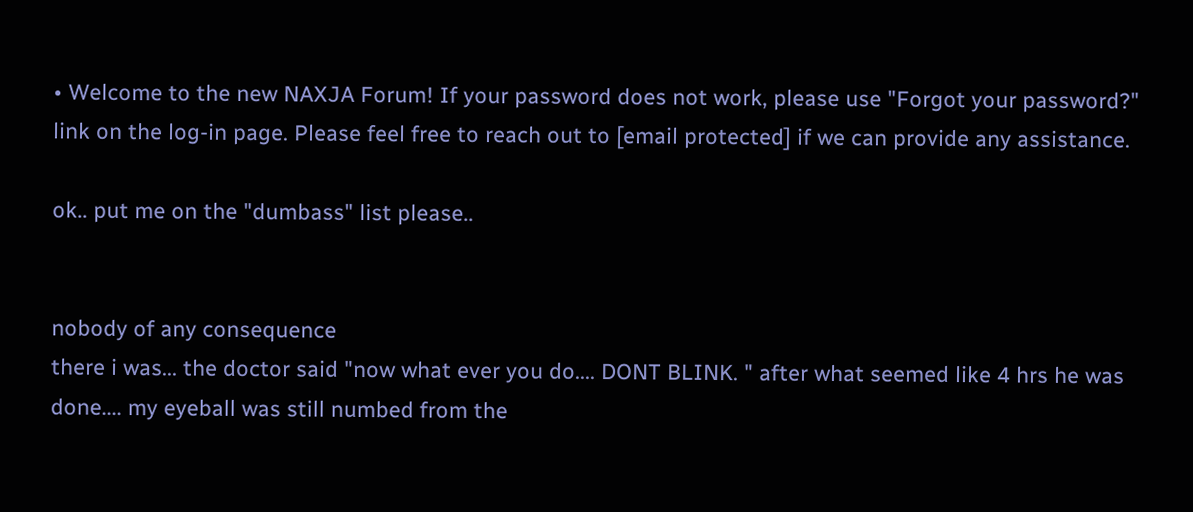• Welcome to the new NAXJA Forum! If your password does not work, please use "Forgot your password?" link on the log-in page. Please feel free to reach out to [email protected] if we can provide any assistance.

ok.. put me on the "dumbass" list please..


nobody of any consequence
there i was... the doctor said "now what ever you do.... DONT BLINK. " after what seemed like 4 hrs he was done.... my eyeball was still numbed from the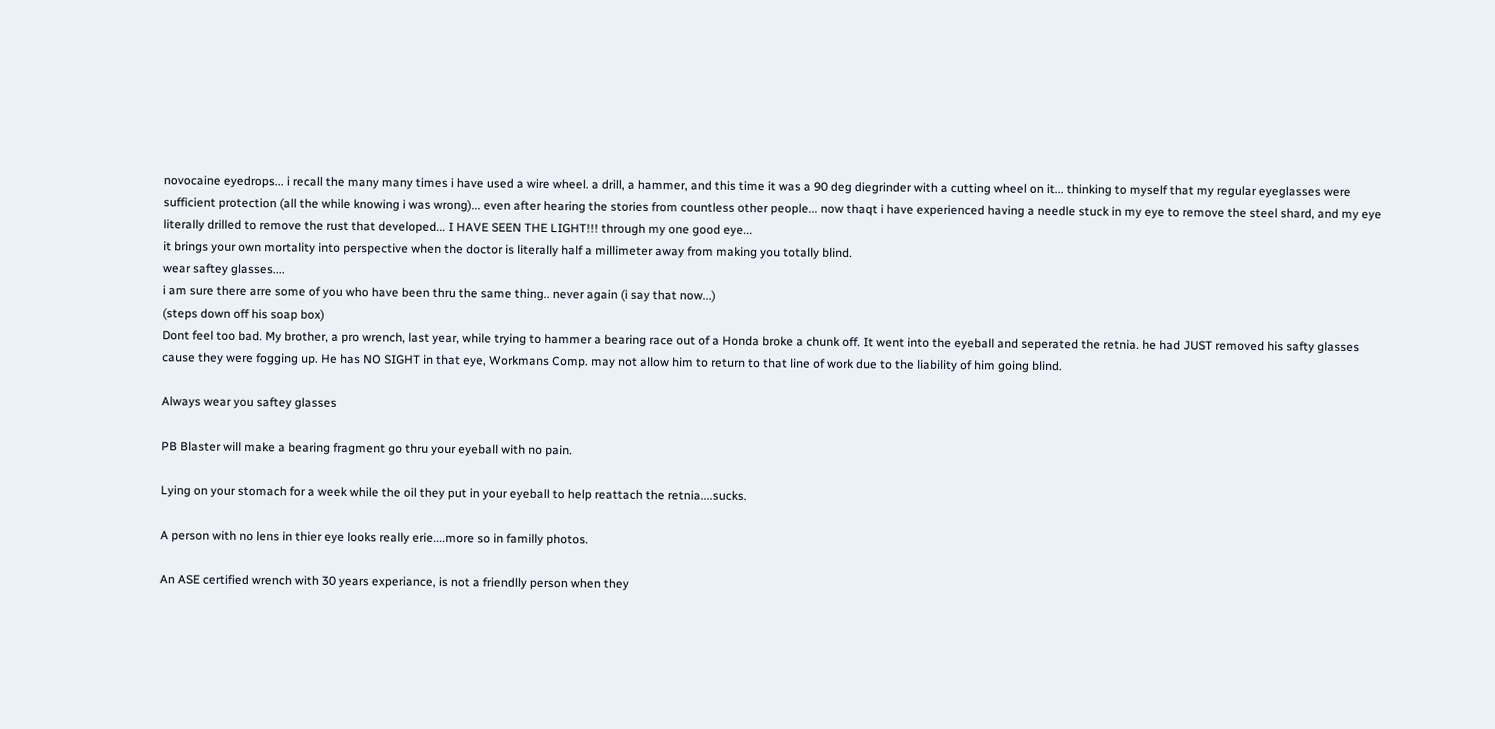novocaine eyedrops... i recall the many many times i have used a wire wheel. a drill, a hammer, and this time it was a 90 deg diegrinder with a cutting wheel on it... thinking to myself that my regular eyeglasses were sufficient protection (all the while knowing i was wrong)... even after hearing the stories from countless other people... now thaqt i have experienced having a needle stuck in my eye to remove the steel shard, and my eye literally drilled to remove the rust that developed... I HAVE SEEN THE LIGHT!!! through my one good eye...
it brings your own mortality into perspective when the doctor is literally half a millimeter away from making you totally blind.
wear saftey glasses....
i am sure there arre some of you who have been thru the same thing.. never again (i say that now...)
(steps down off his soap box)
Dont feel too bad. My brother, a pro wrench, last year, while trying to hammer a bearing race out of a Honda broke a chunk off. It went into the eyeball and seperated the retnia. he had JUST removed his safty glasses cause they were fogging up. He has NO SIGHT in that eye, Workmans Comp. may not allow him to return to that line of work due to the liability of him going blind.

Always wear you saftey glasses

PB Blaster will make a bearing fragment go thru your eyeball with no pain.

Lying on your stomach for a week while the oil they put in your eyeball to help reattach the retnia....sucks.

A person with no lens in thier eye looks really erie....more so in familly photos.

An ASE certified wrench with 30 years experiance, is not a friendlly person when they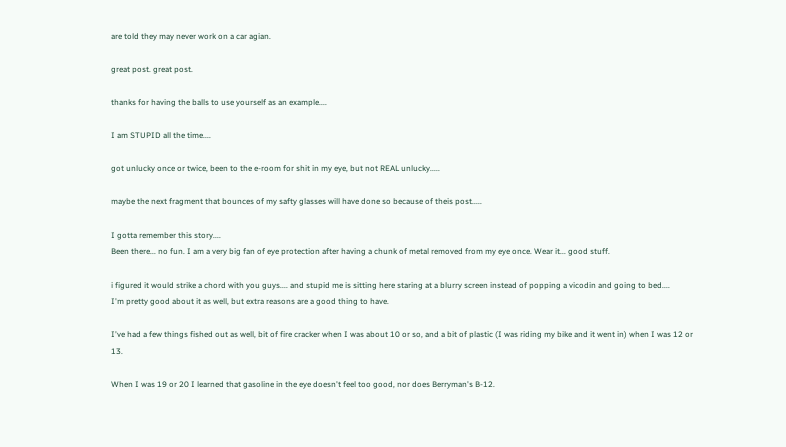are told they may never work on a car agian.

great post. great post.

thanks for having the balls to use yourself as an example....

I am STUPID all the time....

got unlucky once or twice, been to the e-room for shit in my eye, but not REAL unlucky.....

maybe the next fragment that bounces of my safty glasses will have done so because of theis post.....

I gotta remember this story....
Been there... no fun. I am a very big fan of eye protection after having a chunk of metal removed from my eye once. Wear it... good stuff.

i figured it would strike a chord with you guys.... and stupid me is sitting here staring at a blurry screen instead of popping a vicodin and going to bed....
I'm pretty good about it as well, but extra reasons are a good thing to have.

I've had a few things fished out as well, bit of fire cracker when I was about 10 or so, and a bit of plastic (I was riding my bike and it went in) when I was 12 or 13.

When I was 19 or 20 I learned that gasoline in the eye doesn't feel too good, nor does Berryman's B-12.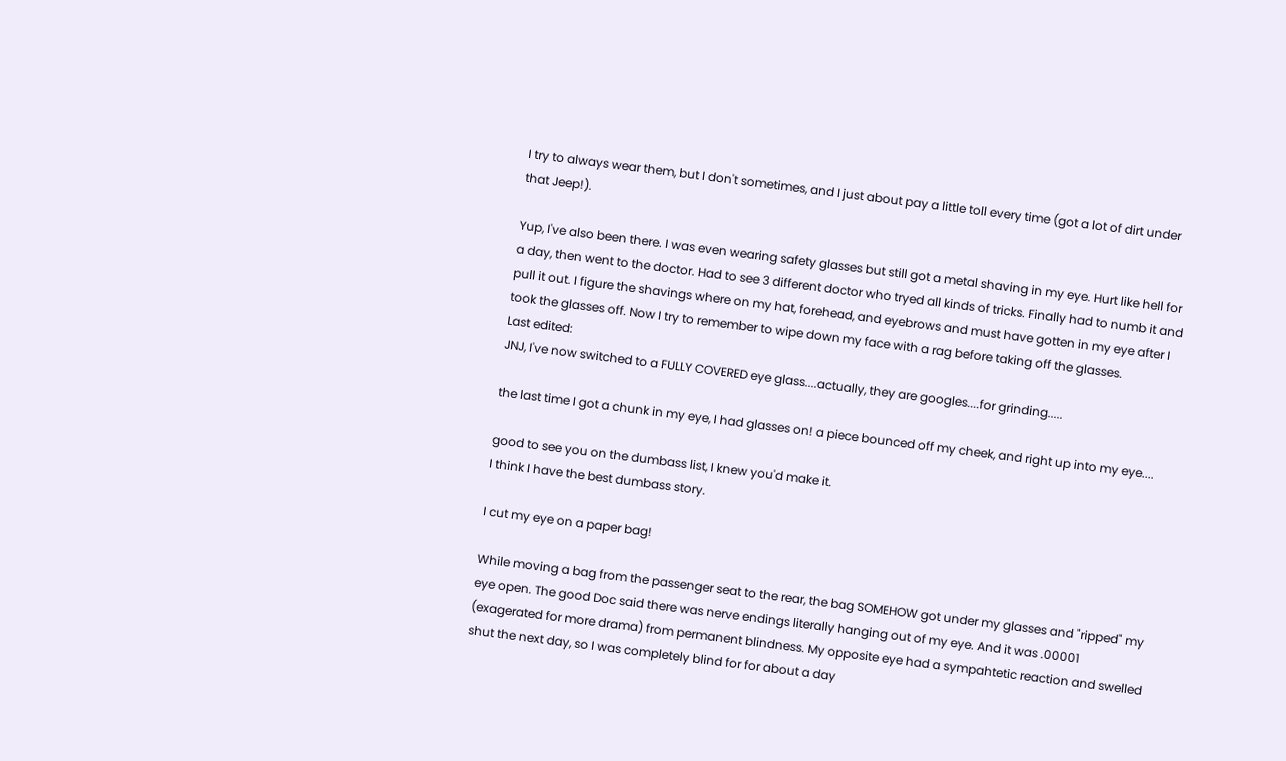I try to always wear them, but I don't sometimes, and I just about pay a little toll every time (got a lot of dirt under that Jeep!).

Yup, I've also been there. I was even wearing safety glasses but still got a metal shaving in my eye. Hurt like hell for a day, then went to the doctor. Had to see 3 different doctor who tryed all kinds of tricks. Finally had to numb it and pull it out. I figure the shavings where on my hat, forehead, and eyebrows and must have gotten in my eye after I took the glasses off. Now I try to remember to wipe down my face with a rag before taking off the glasses.
Last edited:
JNJ, I've now switched to a FULLY COVERED eye glass....actually, they are googles....for grinding.....

the last time I got a chunk in my eye, I had glasses on! a piece bounced off my cheek, and right up into my eye....

good to see you on the dumbass list, I knew you'd make it.
I think I have the best dumbass story.

I cut my eye on a paper bag!

While moving a bag from the passenger seat to the rear, the bag SOMEHOW got under my glasses and "ripped" my eye open. The good Doc said there was nerve endings literally hanging out of my eye. And it was .00001 (exagerated for more drama) from permanent blindness. My opposite eye had a sympahtetic reaction and swelled shut the next day, so I was completely blind for for about a day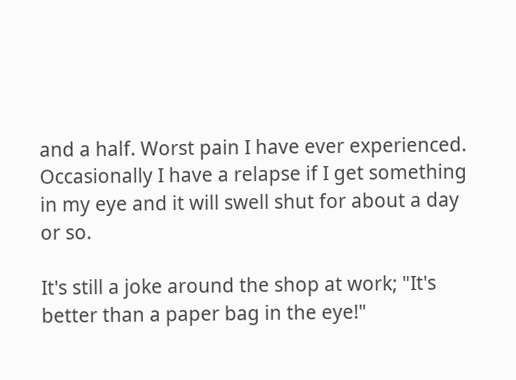and a half. Worst pain I have ever experienced. Occasionally I have a relapse if I get something in my eye and it will swell shut for about a day or so.

It's still a joke around the shop at work; "It's better than a paper bag in the eye!"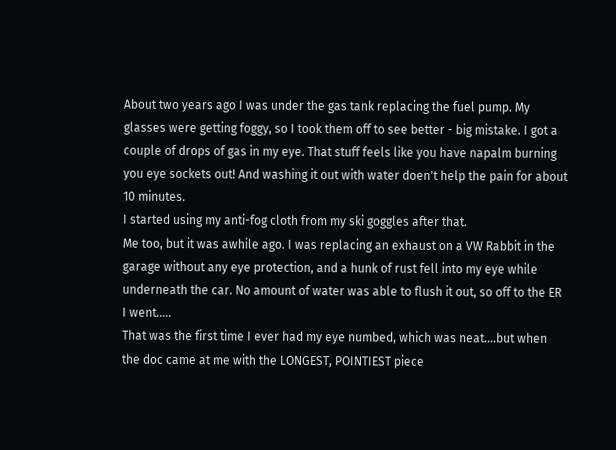About two years ago I was under the gas tank replacing the fuel pump. My glasses were getting foggy, so I took them off to see better - big mistake. I got a couple of drops of gas in my eye. That stuff feels like you have napalm burning you eye sockets out! And washing it out with water doen't help the pain for about 10 minutes.
I started using my anti-fog cloth from my ski goggles after that.
Me too, but it was awhile ago. I was replacing an exhaust on a VW Rabbit in the garage without any eye protection, and a hunk of rust fell into my eye while underneath the car. No amount of water was able to flush it out, so off to the ER I went.....
That was the first time I ever had my eye numbed, which was neat....but when the doc came at me with the LONGEST, POINTIEST piece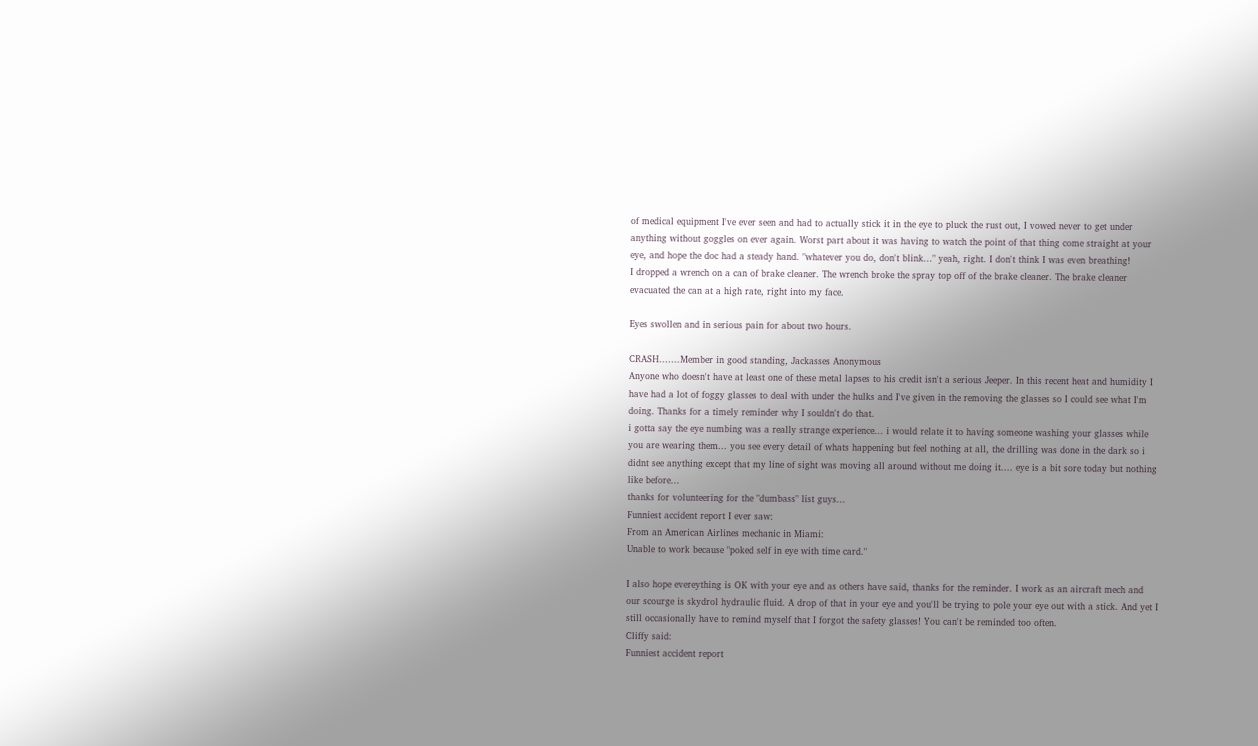of medical equipment I've ever seen and had to actually stick it in the eye to pluck the rust out, I vowed never to get under anything without goggles on ever again. Worst part about it was having to watch the point of that thing come straight at your eye, and hope the doc had a steady hand. "whatever you do, don't blink..." yeah, right. I don't think I was even breathing!
I dropped a wrench on a can of brake cleaner. The wrench broke the spray top off of the brake cleaner. The brake cleaner evacuated the can at a high rate, right into my face.

Eyes swollen and in serious pain for about two hours.

CRASH.......Member in good standing, Jackasses Anonymous
Anyone who doesn't have at least one of these metal lapses to his credit isn't a serious Jeeper. In this recent heat and humidity I have had a lot of foggy glasses to deal with under the hulks and I've given in the removing the glasses so I could see what I'm doing. Thanks for a timely reminder why I souldn't do that.
i gotta say the eye numbing was a really strange experience... i would relate it to having someone washing your glasses while you are wearing them... you see every detail of whats happening but feel nothing at all, the drilling was done in the dark so i didnt see anything except that my line of sight was moving all around without me doing it.... eye is a bit sore today but nothing like before...
thanks for volunteering for the "dumbass" list guys...
Funniest accident report I ever saw:
From an American Airlines mechanic in Miami:
Unable to work because "poked self in eye with time card."

I also hope evereything is OK with your eye and as others have said, thanks for the reminder. I work as an aircraft mech and our scourge is skydrol hydraulic fluid. A drop of that in your eye and you'll be trying to pole your eye out with a stick. And yet I still occasionally have to remind myself that I forgot the safety glasses! You can't be reminded too often.
Cliffy said:
Funniest accident report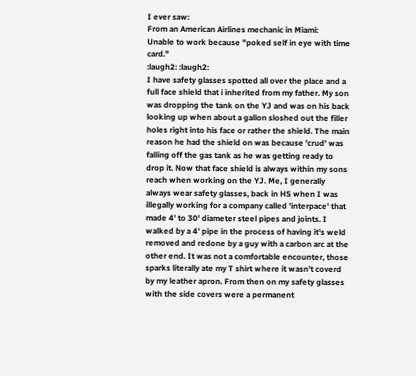I ever saw:
From an American Airlines mechanic in Miami:
Unable to work because "poked self in eye with time card."
:laugh2: :laugh2:
I have safety glasses spotted all over the place and a full face shield that i inherited from my father. My son was dropping the tank on the YJ and was on his back looking up when about a gallon sloshed out the filler holes right into his face or rather the shield. The main reason he had the shield on was because 'crud' was falling off the gas tank as he was getting ready to drop it. Now that face shield is always within my sons reach when working on the YJ. Me, I generally always wear safety glasses, back in HS when I was illegally working for a company called 'interpace' that made 4' to 30' diameter steel pipes and joints. I walked by a 4' pipe in the process of having it's weld removed and redone by a guy with a carbon arc at the other end. It was not a comfortable encounter, those sparks literally ate my T shirt where it wasn't coverd by my leather apron. From then on my safety glasses with the side covers were a permanent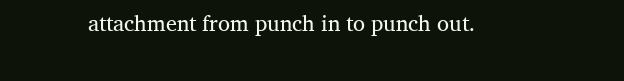attachment from punch in to punch out.